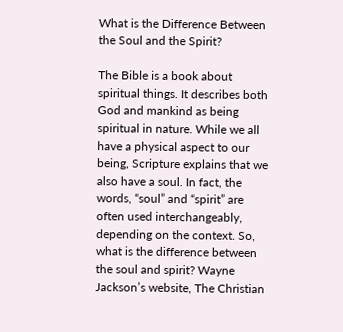What is the Difference Between the Soul and the Spirit?

The Bible is a book about spiritual things. It describes both God and mankind as being spiritual in nature. While we all have a physical aspect to our being, Scripture explains that we also have a soul. In fact, the words, “soul” and “spirit” are often used interchangeably, depending on the context. So, what is the difference between the soul and spirit? Wayne Jackson’s website, The Christian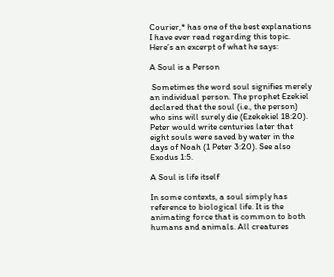Courier,* has one of the best explanations I have ever read regarding this topic. Here’s an excerpt of what he says:

A Soul is a Person

 Sometimes the word soul signifies merely an individual person. The prophet Ezekiel declared that the soul (i.e., the person) who sins will surely die (Ezekekiel 18:20). Peter would write centuries later that eight souls were saved by water in the days of Noah (1 Peter 3:20). See also Exodus 1:5.

A Soul is life itself

In some contexts, a soul simply has reference to biological life. It is the animating force that is common to both humans and animals. All creatures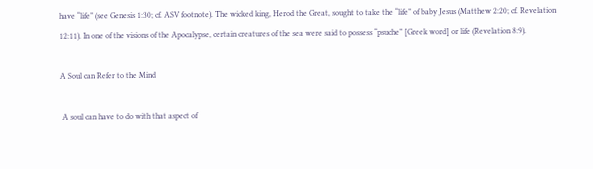have “life” (see Genesis 1:30; cf. ASV footnote). The wicked king, Herod the Great, sought to take the “life” of baby Jesus (Matthew 2:20; cf. Revelation 12:11). In one of the visions of the Apocalypse, certain creatures of the sea were said to possess “psuche” [Greek word] or life (Revelation 8:9).

A Soul can Refer to the Mind

 A soul can have to do with that aspect of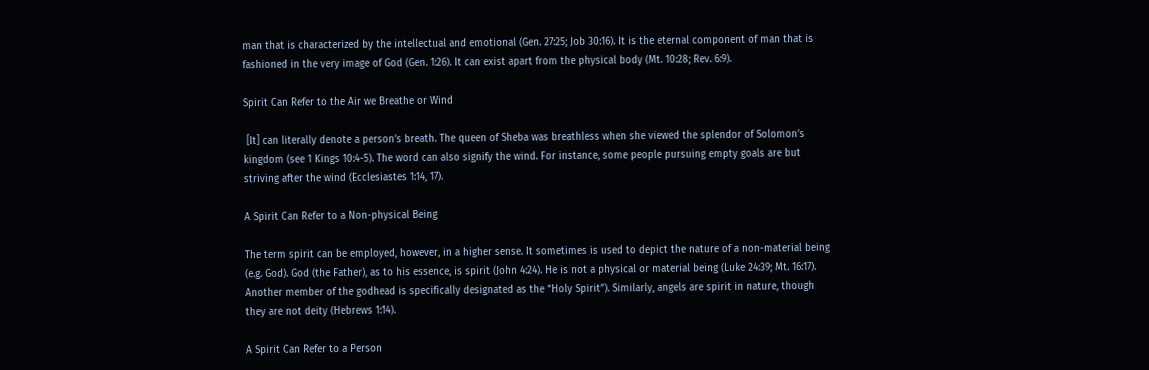man that is characterized by the intellectual and emotional (Gen. 27:25; Job 30:16). It is the eternal component of man that is fashioned in the very image of God (Gen. 1:26). It can exist apart from the physical body (Mt. 10:28; Rev. 6:9).

Spirit Can Refer to the Air we Breathe or Wind

 [It] can literally denote a person’s breath. The queen of Sheba was breathless when she viewed the splendor of Solomon’s kingdom (see 1 Kings 10:4-5). The word can also signify the wind. For instance, some people pursuing empty goals are but striving after the wind (Ecclesiastes 1:14, 17).

A Spirit Can Refer to a Non-physical Being

The term spirit can be employed, however, in a higher sense. It sometimes is used to depict the nature of a non-material being (e.g. God). God (the Father), as to his essence, is spirit (John 4:24). He is not a physical or material being (Luke 24:39; Mt. 16:17). Another member of the godhead is specifically designated as the “Holy Spirit”). Similarly, angels are spirit in nature, though they are not deity (Hebrews 1:14).

A Spirit Can Refer to a Person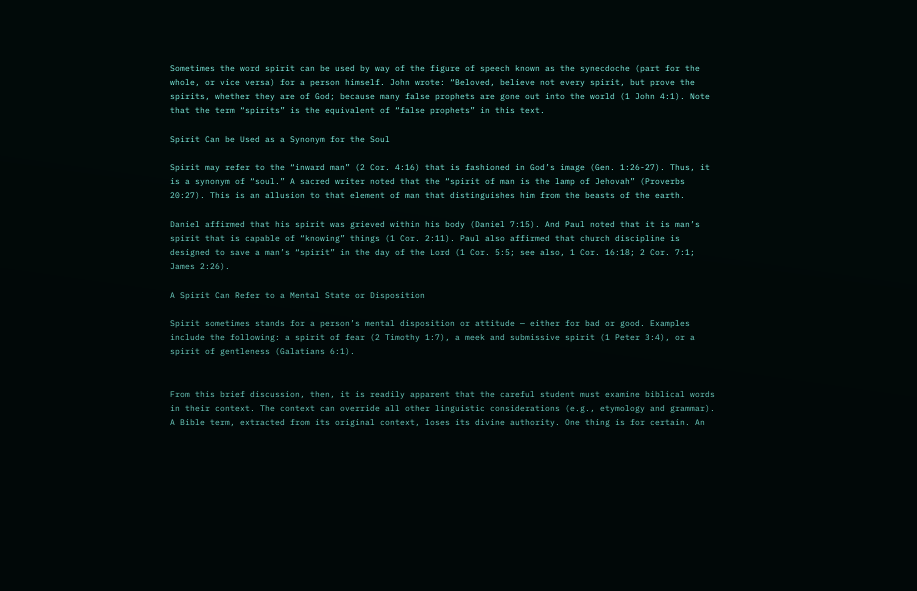Sometimes the word spirit can be used by way of the figure of speech known as the synecdoche (part for the whole, or vice versa) for a person himself. John wrote: “Beloved, believe not every spirit, but prove the spirits, whether they are of God; because many false prophets are gone out into the world (1 John 4:1). Note that the term “spirits” is the equivalent of “false prophets” in this text.

Spirit Can be Used as a Synonym for the Soul

Spirit may refer to the “inward man” (2 Cor. 4:16) that is fashioned in God’s image (Gen. 1:26-27). Thus, it is a synonym of “soul.” A sacred writer noted that the “spirit of man is the lamp of Jehovah” (Proverbs 20:27). This is an allusion to that element of man that distinguishes him from the beasts of the earth.

Daniel affirmed that his spirit was grieved within his body (Daniel 7:15). And Paul noted that it is man’s spirit that is capable of “knowing” things (1 Cor. 2:11). Paul also affirmed that church discipline is designed to save a man’s “spirit” in the day of the Lord (1 Cor. 5:5; see also, 1 Cor. 16:18; 2 Cor. 7:1; James 2:26).

A Spirit Can Refer to a Mental State or Disposition

Spirit sometimes stands for a person’s mental disposition or attitude — either for bad or good. Examples include the following: a spirit of fear (2 Timothy 1:7), a meek and submissive spirit (1 Peter 3:4), or a spirit of gentleness (Galatians 6:1).


From this brief discussion, then, it is readily apparent that the careful student must examine biblical words in their context. The context can override all other linguistic considerations (e.g., etymology and grammar). A Bible term, extracted from its original context, loses its divine authority. One thing is for certain. An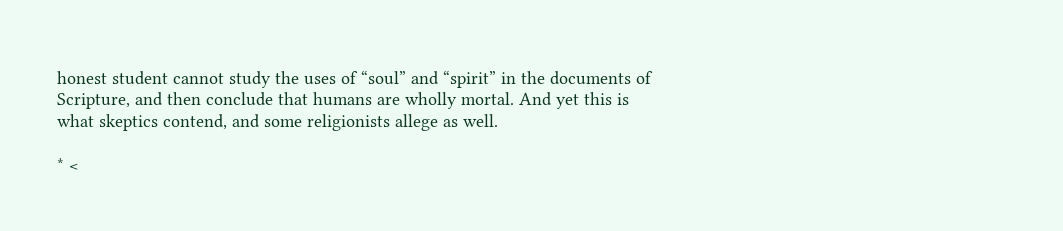honest student cannot study the uses of “soul” and “spirit” in the documents of Scripture, and then conclude that humans are wholly mortal. And yet this is what skeptics contend, and some religionists allege as well.

* <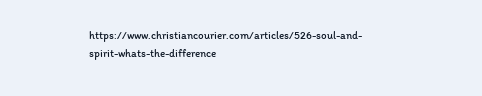https://www.christiancourier.com/articles/526-soul-and-spirit-whats-the-difference